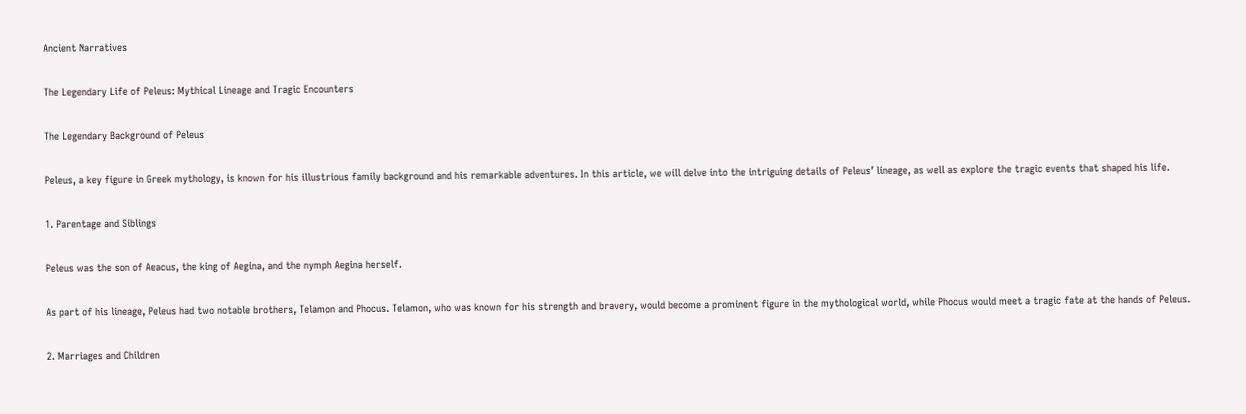Ancient Narratives

The Legendary Life of Peleus: Mythical Lineage and Tragic Encounters

The Legendary Background of Peleus

Peleus, a key figure in Greek mythology, is known for his illustrious family background and his remarkable adventures. In this article, we will delve into the intriguing details of Peleus’ lineage, as well as explore the tragic events that shaped his life.

1. Parentage and Siblings

Peleus was the son of Aeacus, the king of Aegina, and the nymph Aegina herself.

As part of his lineage, Peleus had two notable brothers, Telamon and Phocus. Telamon, who was known for his strength and bravery, would become a prominent figure in the mythological world, while Phocus would meet a tragic fate at the hands of Peleus.

2. Marriages and Children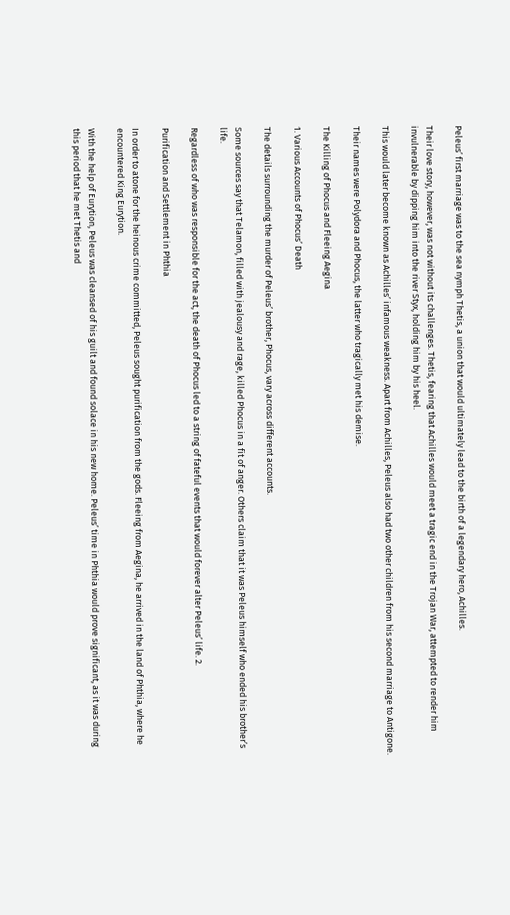Peleus’ first marriage was to the sea nymph Thetis, a union that would ultimately lead to the birth of a legendary hero, Achilles.

Their love story, however, was not without its challenges. Thetis, fearing that Achilles would meet a tragic end in the Trojan War, attempted to render him invulnerable by dipping him into the river Styx, holding him by his heel.

This would later become known as Achilles’ infamous weakness. Apart from Achilles, Peleus also had two other children from his second marriage to Antigone.

Their names were Polydora and Phocus, the latter who tragically met his demise.

The Killing of Phocus and Fleeing Aegina

1. Various Accounts of Phocus’ Death

The details surrounding the murder of Peleus’ brother, Phocus, vary across different accounts.

Some sources say that Telamon, filled with jealousy and rage, killed Phocus in a fit of anger. Others claim that it was Peleus himself who ended his brother’s life.

Regardless of who was responsible for the act, the death of Phocus led to a string of fateful events that would forever alter Peleus’ life. 2.

Purification and Settlement in Phthia

In order to atone for the heinous crime committed, Peleus sought purification from the gods. Fleeing from Aegina, he arrived in the land of Phthia, where he encountered King Eurytion.

With the help of Eurytion, Peleus was cleansed of his guilt and found solace in his new home. Peleus’ time in Phthia would prove significant, as it was during this period that he met Thetis and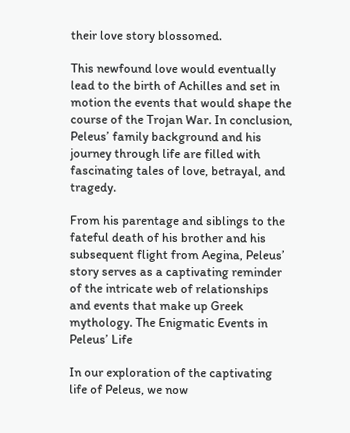their love story blossomed.

This newfound love would eventually lead to the birth of Achilles and set in motion the events that would shape the course of the Trojan War. In conclusion, Peleus’ family background and his journey through life are filled with fascinating tales of love, betrayal, and tragedy.

From his parentage and siblings to the fateful death of his brother and his subsequent flight from Aegina, Peleus’ story serves as a captivating reminder of the intricate web of relationships and events that make up Greek mythology. The Enigmatic Events in Peleus’ Life

In our exploration of the captivating life of Peleus, we now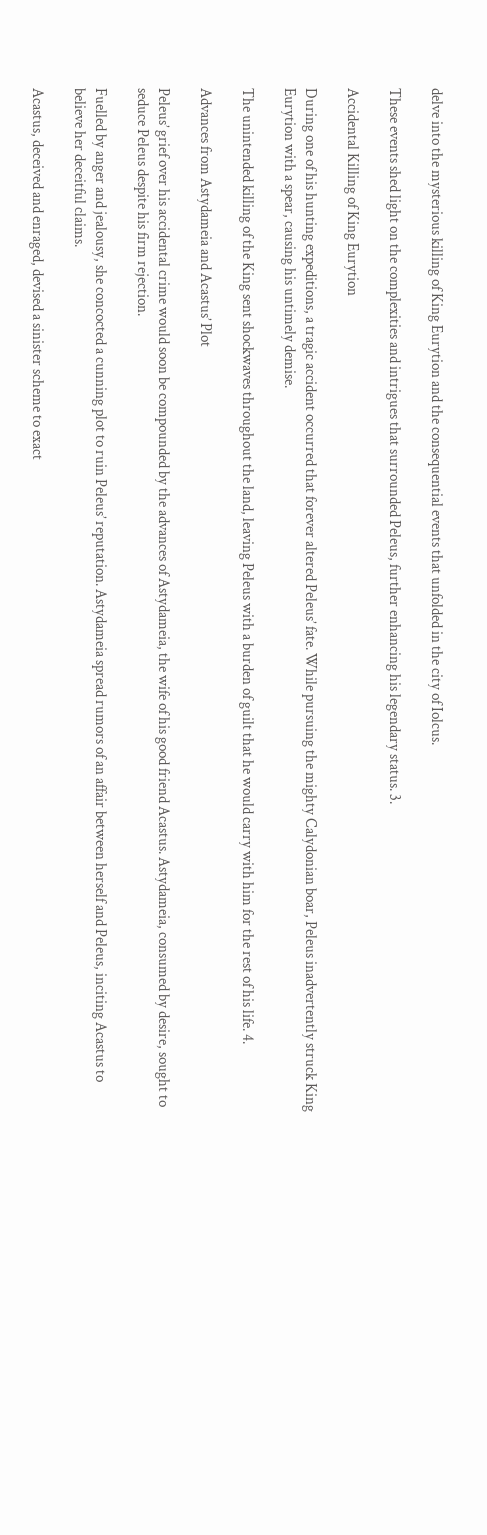delve into the mysterious killing of King Eurytion and the consequential events that unfolded in the city of Iolcus.

These events shed light on the complexities and intrigues that surrounded Peleus, further enhancing his legendary status. 3.

Accidental Killing of King Eurytion

During one of his hunting expeditions, a tragic accident occurred that forever altered Peleus’ fate. While pursuing the mighty Calydonian boar, Peleus inadvertently struck King Eurytion with a spear, causing his untimely demise.

The unintended killing of the King sent shockwaves throughout the land, leaving Peleus with a burden of guilt that he would carry with him for the rest of his life. 4.

Advances from Astydameia and Acastus’ Plot

Peleus’ grief over his accidental crime would soon be compounded by the advances of Astydameia, the wife of his good friend Acastus. Astydameia, consumed by desire, sought to seduce Peleus despite his firm rejection.

Fuelled by anger and jealousy, she concocted a cunning plot to ruin Peleus’ reputation. Astydameia spread rumors of an affair between herself and Peleus, inciting Acastus to believe her deceitful claims.

Acastus, deceived and enraged, devised a sinister scheme to exact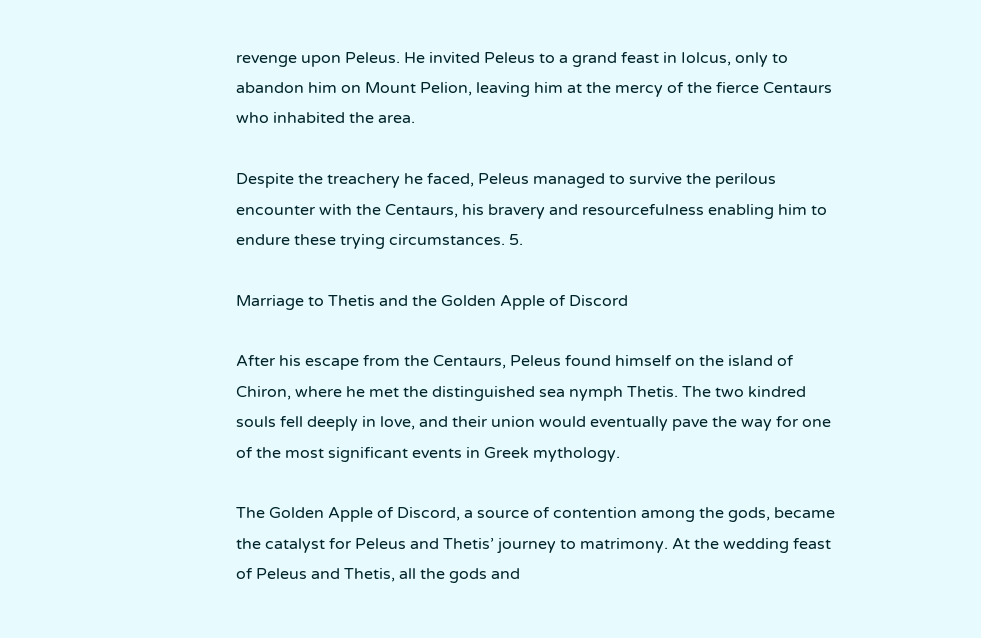revenge upon Peleus. He invited Peleus to a grand feast in Iolcus, only to abandon him on Mount Pelion, leaving him at the mercy of the fierce Centaurs who inhabited the area.

Despite the treachery he faced, Peleus managed to survive the perilous encounter with the Centaurs, his bravery and resourcefulness enabling him to endure these trying circumstances. 5.

Marriage to Thetis and the Golden Apple of Discord

After his escape from the Centaurs, Peleus found himself on the island of Chiron, where he met the distinguished sea nymph Thetis. The two kindred souls fell deeply in love, and their union would eventually pave the way for one of the most significant events in Greek mythology.

The Golden Apple of Discord, a source of contention among the gods, became the catalyst for Peleus and Thetis’ journey to matrimony. At the wedding feast of Peleus and Thetis, all the gods and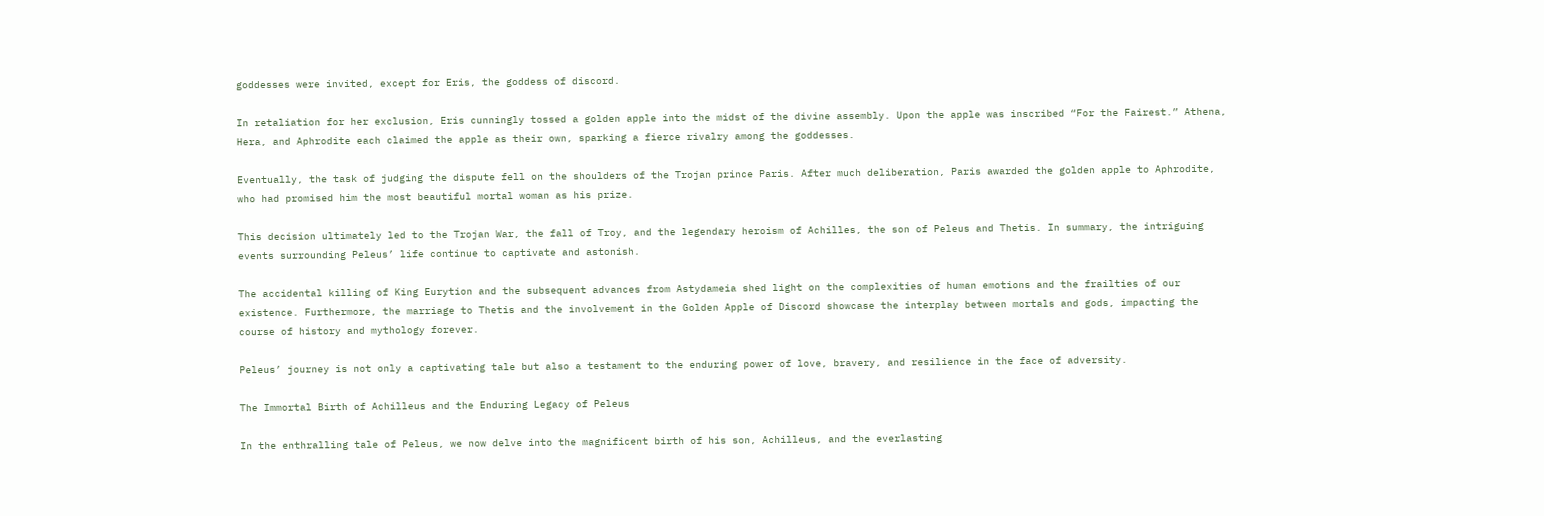goddesses were invited, except for Eris, the goddess of discord.

In retaliation for her exclusion, Eris cunningly tossed a golden apple into the midst of the divine assembly. Upon the apple was inscribed “For the Fairest.” Athena, Hera, and Aphrodite each claimed the apple as their own, sparking a fierce rivalry among the goddesses.

Eventually, the task of judging the dispute fell on the shoulders of the Trojan prince Paris. After much deliberation, Paris awarded the golden apple to Aphrodite, who had promised him the most beautiful mortal woman as his prize.

This decision ultimately led to the Trojan War, the fall of Troy, and the legendary heroism of Achilles, the son of Peleus and Thetis. In summary, the intriguing events surrounding Peleus’ life continue to captivate and astonish.

The accidental killing of King Eurytion and the subsequent advances from Astydameia shed light on the complexities of human emotions and the frailties of our existence. Furthermore, the marriage to Thetis and the involvement in the Golden Apple of Discord showcase the interplay between mortals and gods, impacting the course of history and mythology forever.

Peleus’ journey is not only a captivating tale but also a testament to the enduring power of love, bravery, and resilience in the face of adversity.

The Immortal Birth of Achilleus and the Enduring Legacy of Peleus

In the enthralling tale of Peleus, we now delve into the magnificent birth of his son, Achilleus, and the everlasting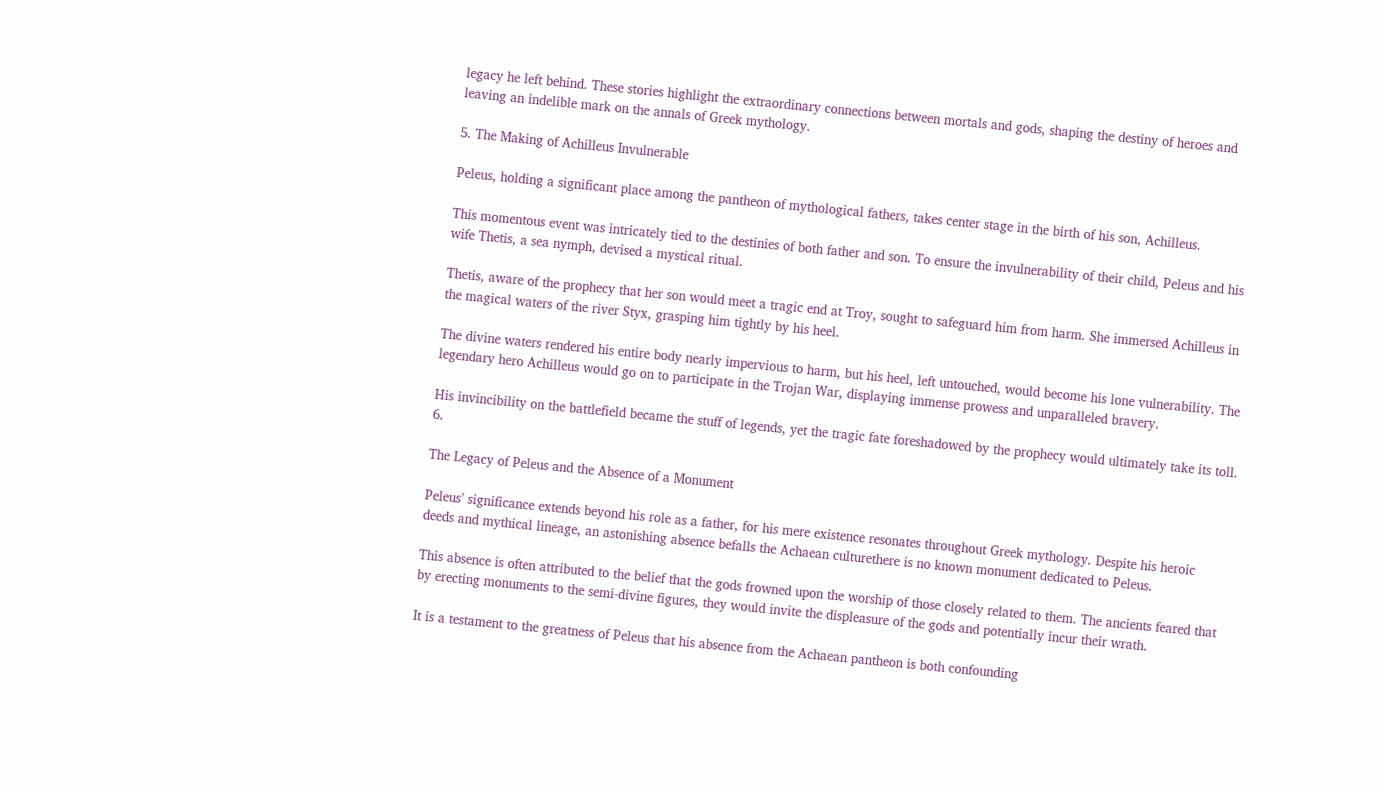legacy he left behind. These stories highlight the extraordinary connections between mortals and gods, shaping the destiny of heroes and leaving an indelible mark on the annals of Greek mythology.

5. The Making of Achilleus Invulnerable

Peleus, holding a significant place among the pantheon of mythological fathers, takes center stage in the birth of his son, Achilleus.

This momentous event was intricately tied to the destinies of both father and son. To ensure the invulnerability of their child, Peleus and his wife Thetis, a sea nymph, devised a mystical ritual.

Thetis, aware of the prophecy that her son would meet a tragic end at Troy, sought to safeguard him from harm. She immersed Achilleus in the magical waters of the river Styx, grasping him tightly by his heel.

The divine waters rendered his entire body nearly impervious to harm, but his heel, left untouched, would become his lone vulnerability. The legendary hero Achilleus would go on to participate in the Trojan War, displaying immense prowess and unparalleled bravery.

His invincibility on the battlefield became the stuff of legends, yet the tragic fate foreshadowed by the prophecy would ultimately take its toll. 6.

The Legacy of Peleus and the Absence of a Monument

Peleus’ significance extends beyond his role as a father, for his mere existence resonates throughout Greek mythology. Despite his heroic deeds and mythical lineage, an astonishing absence befalls the Achaean culturethere is no known monument dedicated to Peleus.

This absence is often attributed to the belief that the gods frowned upon the worship of those closely related to them. The ancients feared that by erecting monuments to the semi-divine figures, they would invite the displeasure of the gods and potentially incur their wrath.

It is a testament to the greatness of Peleus that his absence from the Achaean pantheon is both confounding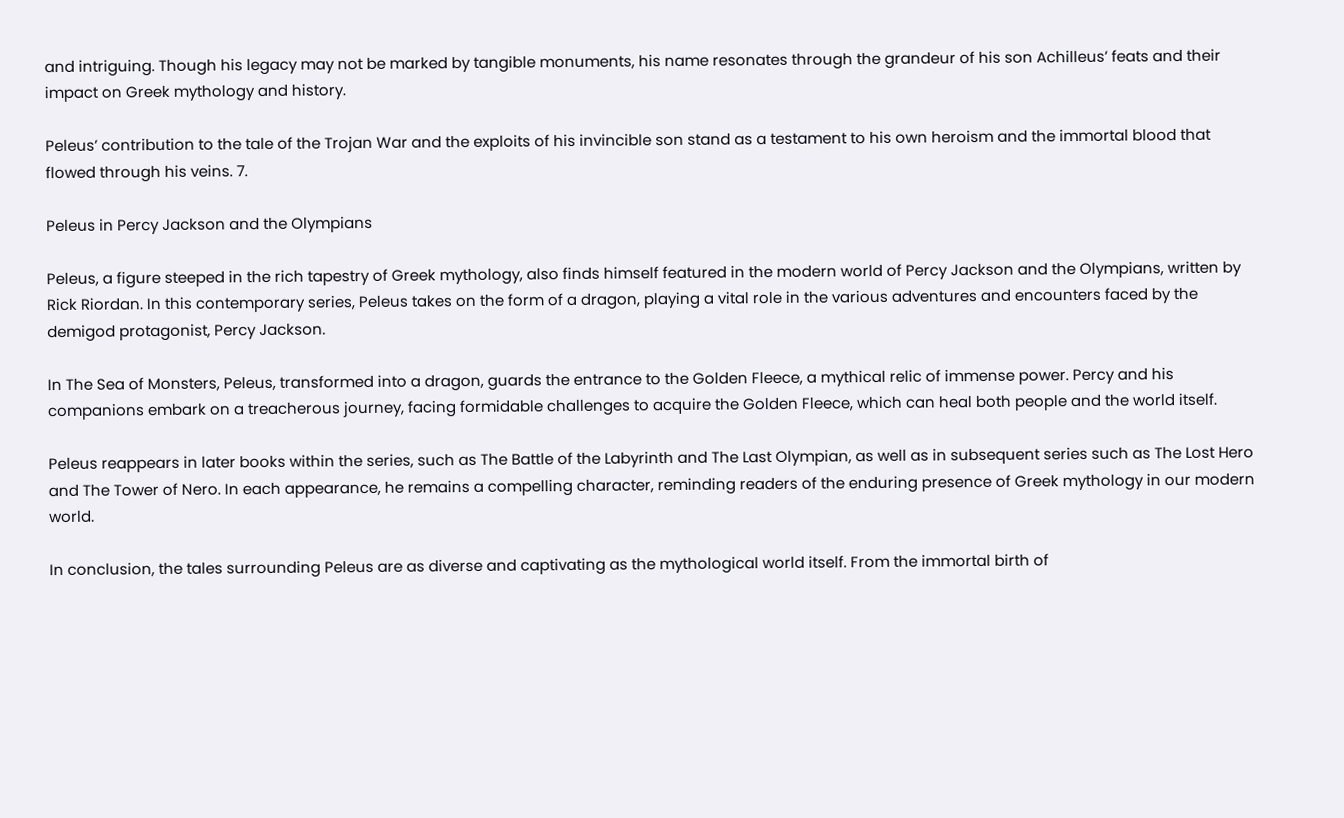and intriguing. Though his legacy may not be marked by tangible monuments, his name resonates through the grandeur of his son Achilleus’ feats and their impact on Greek mythology and history.

Peleus’ contribution to the tale of the Trojan War and the exploits of his invincible son stand as a testament to his own heroism and the immortal blood that flowed through his veins. 7.

Peleus in Percy Jackson and the Olympians

Peleus, a figure steeped in the rich tapestry of Greek mythology, also finds himself featured in the modern world of Percy Jackson and the Olympians, written by Rick Riordan. In this contemporary series, Peleus takes on the form of a dragon, playing a vital role in the various adventures and encounters faced by the demigod protagonist, Percy Jackson.

In The Sea of Monsters, Peleus, transformed into a dragon, guards the entrance to the Golden Fleece, a mythical relic of immense power. Percy and his companions embark on a treacherous journey, facing formidable challenges to acquire the Golden Fleece, which can heal both people and the world itself.

Peleus reappears in later books within the series, such as The Battle of the Labyrinth and The Last Olympian, as well as in subsequent series such as The Lost Hero and The Tower of Nero. In each appearance, he remains a compelling character, reminding readers of the enduring presence of Greek mythology in our modern world.

In conclusion, the tales surrounding Peleus are as diverse and captivating as the mythological world itself. From the immortal birth of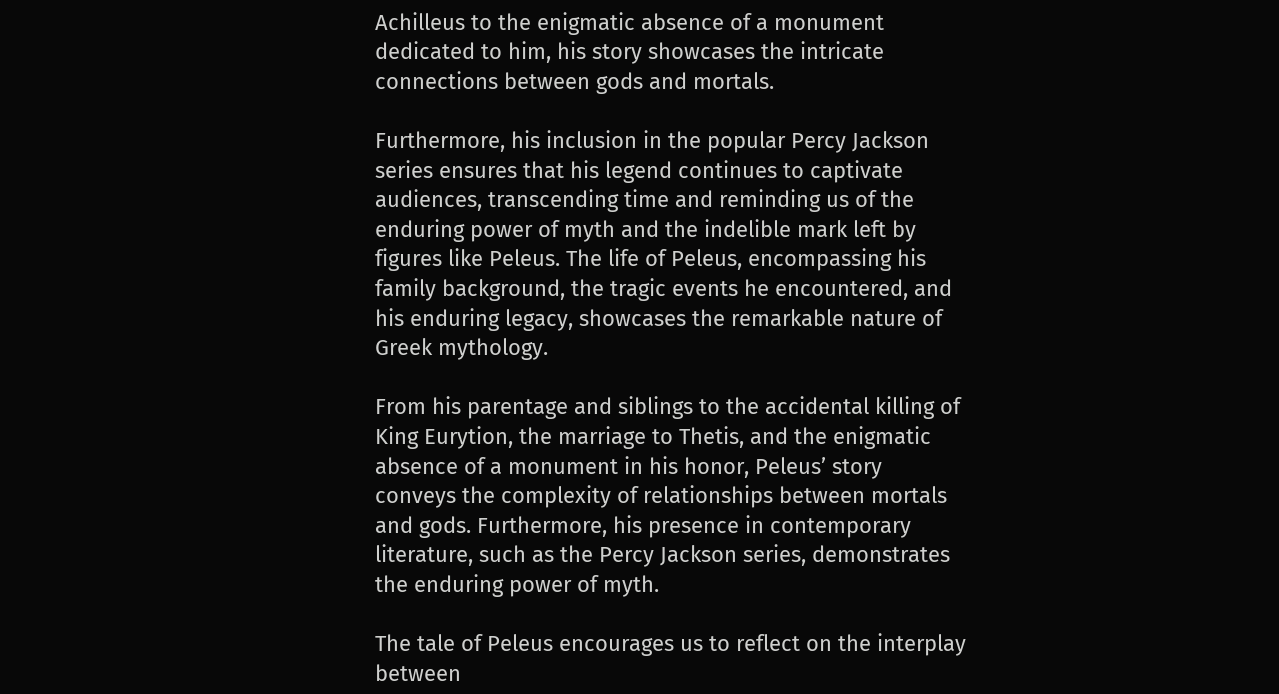Achilleus to the enigmatic absence of a monument dedicated to him, his story showcases the intricate connections between gods and mortals.

Furthermore, his inclusion in the popular Percy Jackson series ensures that his legend continues to captivate audiences, transcending time and reminding us of the enduring power of myth and the indelible mark left by figures like Peleus. The life of Peleus, encompassing his family background, the tragic events he encountered, and his enduring legacy, showcases the remarkable nature of Greek mythology.

From his parentage and siblings to the accidental killing of King Eurytion, the marriage to Thetis, and the enigmatic absence of a monument in his honor, Peleus’ story conveys the complexity of relationships between mortals and gods. Furthermore, his presence in contemporary literature, such as the Percy Jackson series, demonstrates the enduring power of myth.

The tale of Peleus encourages us to reflect on the interplay between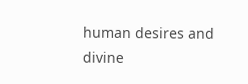human desires and divine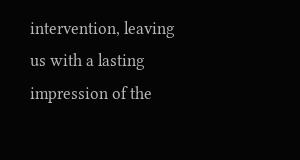intervention, leaving us with a lasting impression of the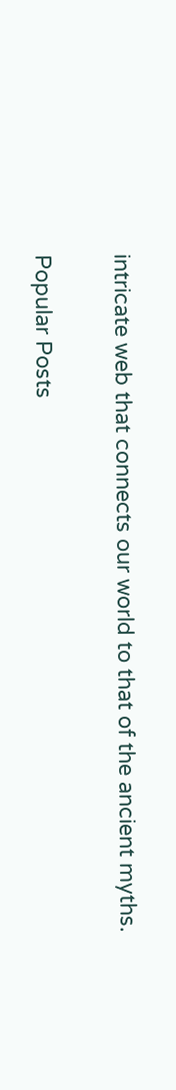intricate web that connects our world to that of the ancient myths.

Popular Posts